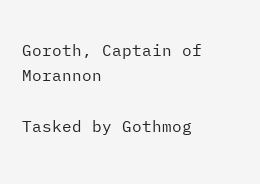Goroth, Captain of Morannon

Tasked by Gothmog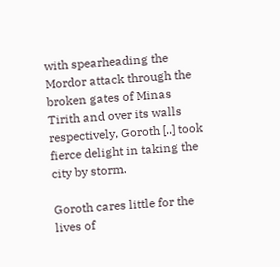with spearheading the Mordor attack through the broken gates of Minas Tirith and over its walls respectively, Goroth [..] took fierce delight in taking the city by storm.

Goroth cares little for the lives of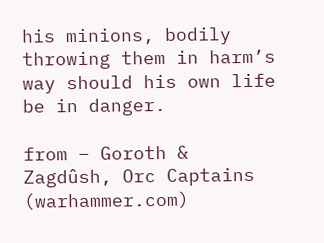his minions, bodily throwing them in harm’s way should his own life be in danger.

from – Goroth & Zagdûsh, Orc Captains (warhammer.com)